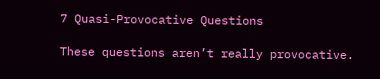7 Quasi-Provocative Questions

These questions aren’t really provocative.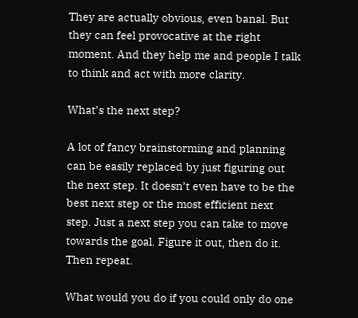They are actually obvious, even banal. But they can feel provocative at the right moment. And they help me and people I talk to think and act with more clarity.

What’s the next step?

A lot of fancy brainstorming and planning can be easily replaced by just figuring out the next step. It doesn’t even have to be the best next step or the most efficient next step. Just a next step you can take to move towards the goal. Figure it out, then do it. Then repeat.

What would you do if you could only do one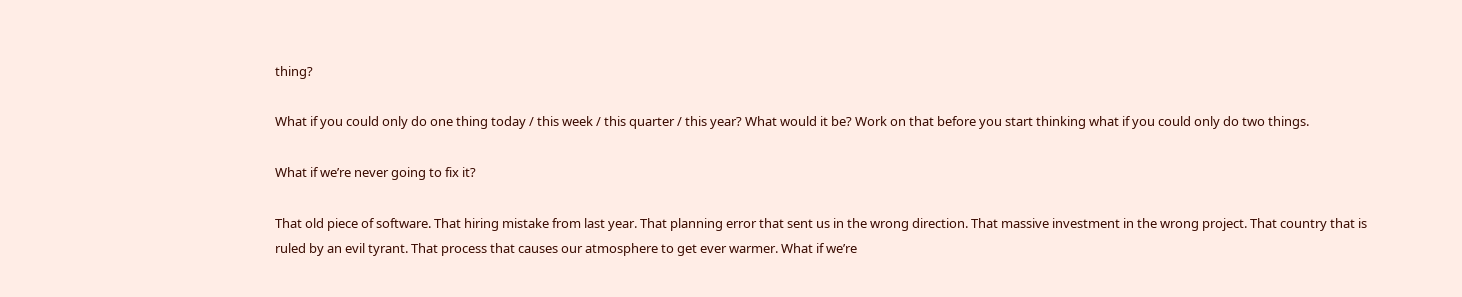thing?

What if you could only do one thing today / this week / this quarter / this year? What would it be? Work on that before you start thinking what if you could only do two things.

What if we’re never going to fix it?

That old piece of software. That hiring mistake from last year. That planning error that sent us in the wrong direction. That massive investment in the wrong project. That country that is ruled by an evil tyrant. That process that causes our atmosphere to get ever warmer. What if we’re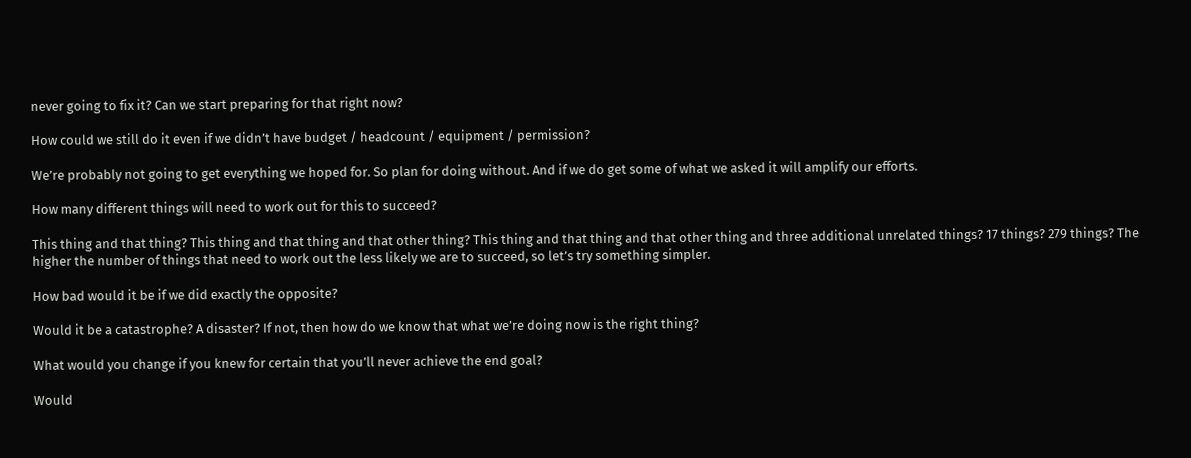never going to fix it? Can we start preparing for that right now?

How could we still do it even if we didn’t have budget / headcount / equipment / permission?

We’re probably not going to get everything we hoped for. So plan for doing without. And if we do get some of what we asked it will amplify our efforts.

How many different things will need to work out for this to succeed?

This thing and that thing? This thing and that thing and that other thing? This thing and that thing and that other thing and three additional unrelated things? 17 things? 279 things? The higher the number of things that need to work out the less likely we are to succeed, so let’s try something simpler.

How bad would it be if we did exactly the opposite?

Would it be a catastrophe? A disaster? If not, then how do we know that what we’re doing now is the right thing?

What would you change if you knew for certain that you’ll never achieve the end goal?

Would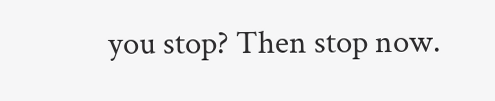you stop? Then stop now.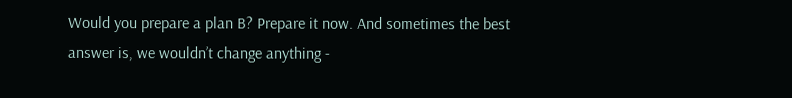Would you prepare a plan B? Prepare it now. And sometimes the best answer is, we wouldn’t change anything -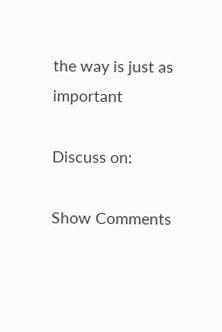the way is just as important

Discuss on:

Show Comments